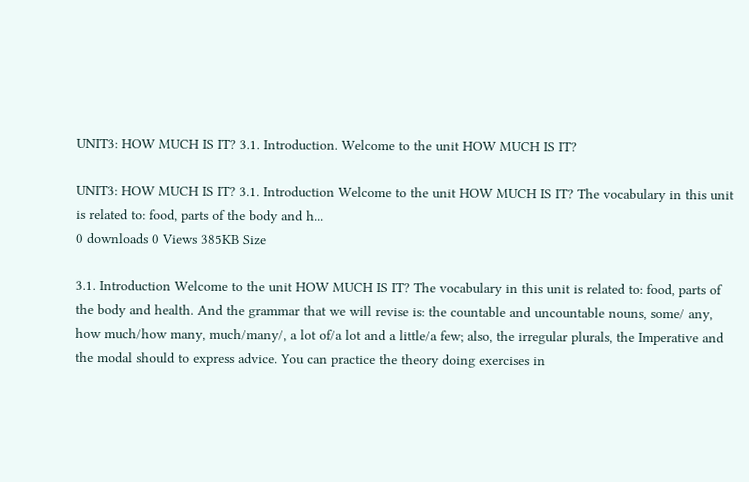UNIT3: HOW MUCH IS IT? 3.1. Introduction. Welcome to the unit HOW MUCH IS IT?

UNIT3: HOW MUCH IS IT? 3.1. Introduction Welcome to the unit HOW MUCH IS IT? The vocabulary in this unit is related to: food, parts of the body and h...
0 downloads 0 Views 385KB Size

3.1. Introduction Welcome to the unit HOW MUCH IS IT? The vocabulary in this unit is related to: food, parts of the body and health. And the grammar that we will revise is: the countable and uncountable nouns, some/ any, how much/how many, much/many/, a lot of/a lot and a little/a few; also, the irregular plurals, the Imperative and the modal should to express advice. You can practice the theory doing exercises in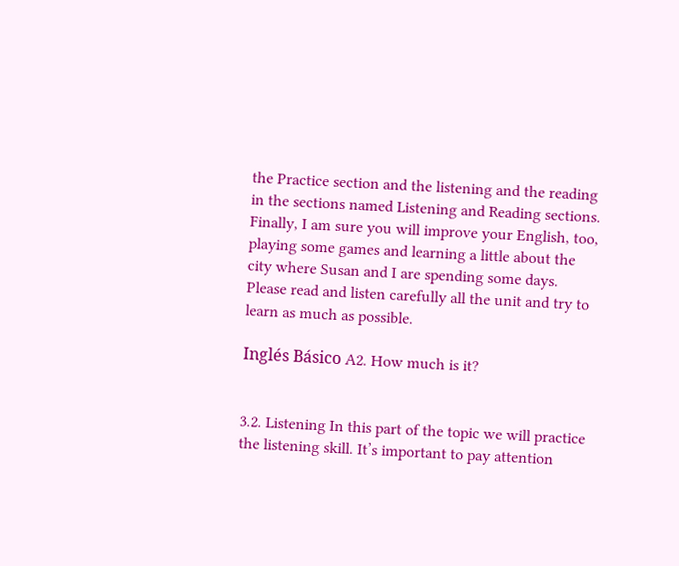the Practice section and the listening and the reading in the sections named Listening and Reading sections. Finally, I am sure you will improve your English, too, playing some games and learning a little about the city where Susan and I are spending some days. Please read and listen carefully all the unit and try to learn as much as possible.

Inglés Básico A2. How much is it?


3.2. Listening In this part of the topic we will practice the listening skill. It’s important to pay attention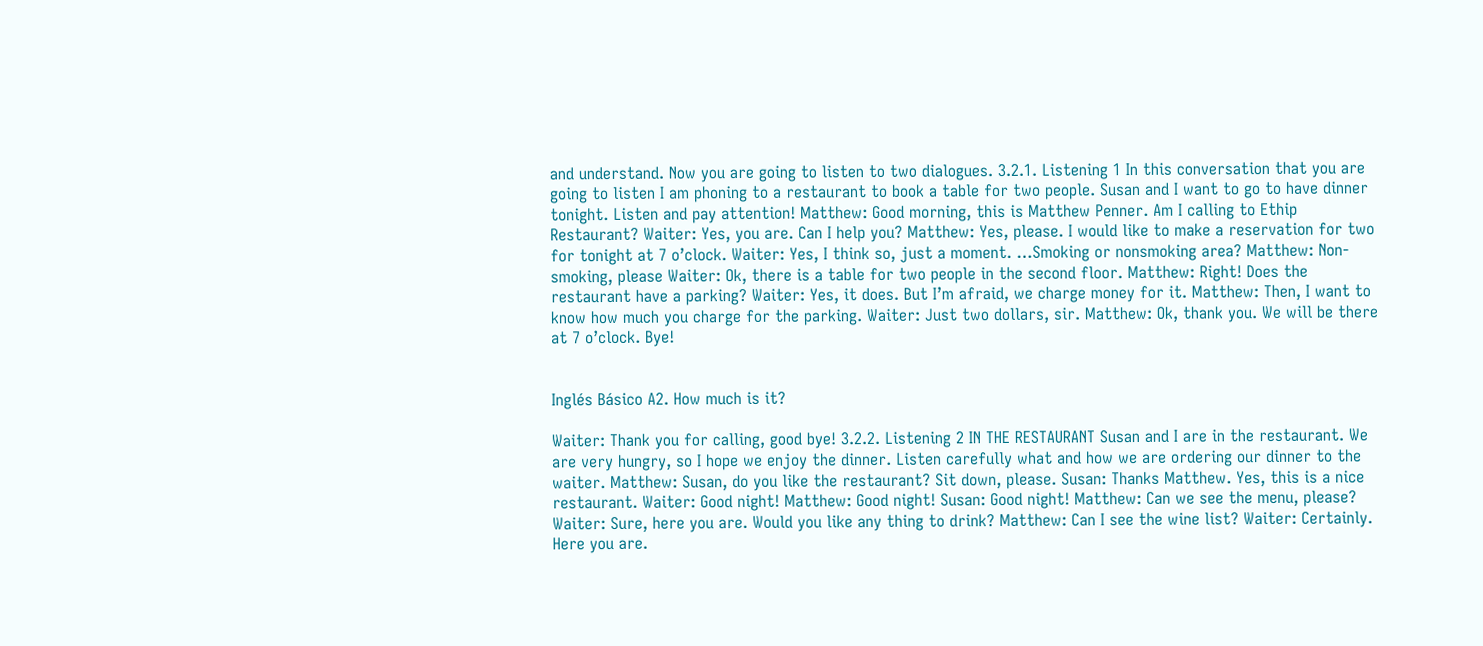and understand. Now you are going to listen to two dialogues. 3.2.1. Listening 1 In this conversation that you are going to listen I am phoning to a restaurant to book a table for two people. Susan and I want to go to have dinner tonight. Listen and pay attention! Matthew: Good morning, this is Matthew Penner. Am I calling to Ethip Restaurant? Waiter: Yes, you are. Can I help you? Matthew: Yes, please. I would like to make a reservation for two for tonight at 7 o’clock. Waiter: Yes, I think so, just a moment. …Smoking or nonsmoking area? Matthew: Non-smoking, please Waiter: Ok, there is a table for two people in the second floor. Matthew: Right! Does the restaurant have a parking? Waiter: Yes, it does. But I’m afraid, we charge money for it. Matthew: Then, I want to know how much you charge for the parking. Waiter: Just two dollars, sir. Matthew: Ok, thank you. We will be there at 7 o’clock. Bye!


Inglés Básico A2. How much is it?

Waiter: Thank you for calling, good bye! 3.2.2. Listening 2 IN THE RESTAURANT Susan and I are in the restaurant. We are very hungry, so I hope we enjoy the dinner. Listen carefully what and how we are ordering our dinner to the waiter. Matthew: Susan, do you like the restaurant? Sit down, please. Susan: Thanks Matthew. Yes, this is a nice restaurant. Waiter: Good night! Matthew: Good night! Susan: Good night! Matthew: Can we see the menu, please? Waiter: Sure, here you are. Would you like any thing to drink? Matthew: Can I see the wine list? Waiter: Certainly. Here you are.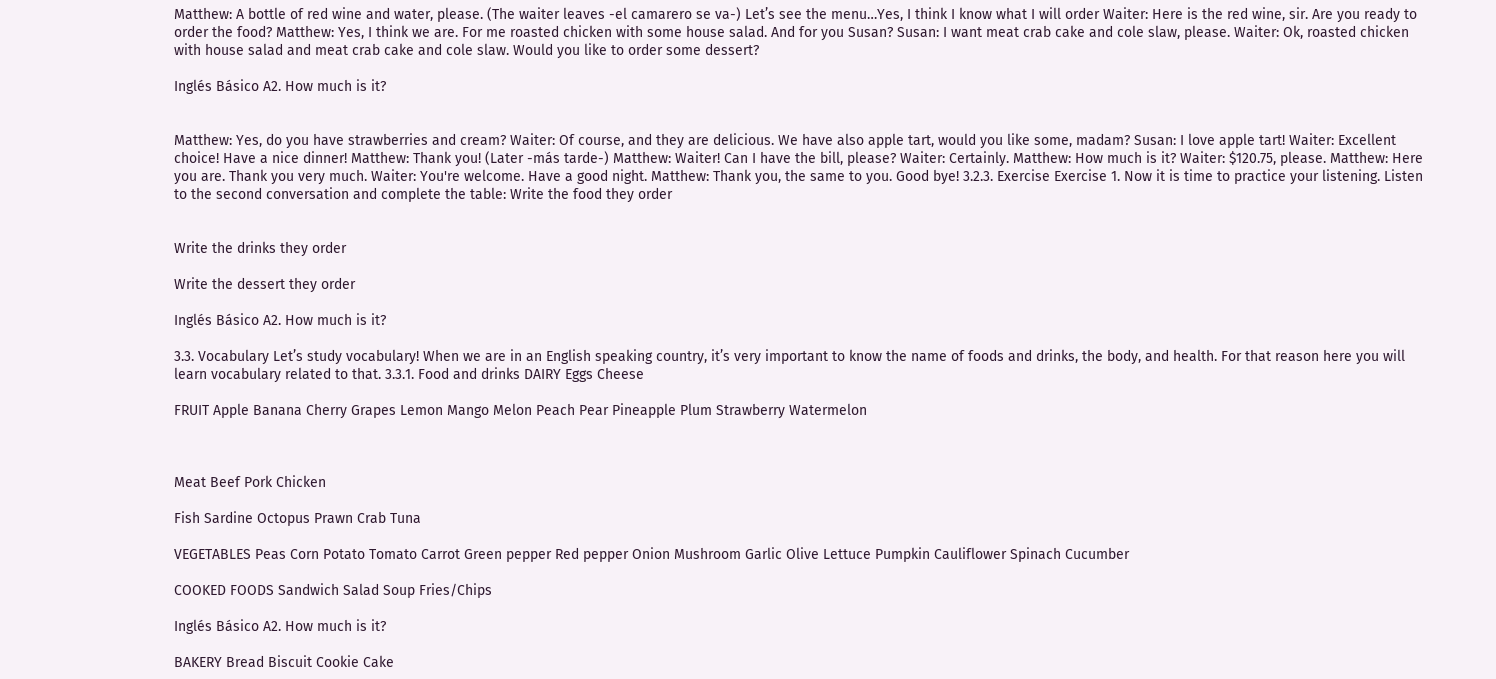Matthew: A bottle of red wine and water, please. (The waiter leaves -el camarero se va-) Let’s see the menu…Yes, I think I know what I will order Waiter: Here is the red wine, sir. Are you ready to order the food? Matthew: Yes, I think we are. For me roasted chicken with some house salad. And for you Susan? Susan: I want meat crab cake and cole slaw, please. Waiter: Ok, roasted chicken with house salad and meat crab cake and cole slaw. Would you like to order some dessert?

Inglés Básico A2. How much is it?


Matthew: Yes, do you have strawberries and cream? Waiter: Of course, and they are delicious. We have also apple tart, would you like some, madam? Susan: I love apple tart! Waiter: Excellent choice! Have a nice dinner! Matthew: Thank you! (Later -más tarde-) Matthew: Waiter! Can I have the bill, please? Waiter: Certainly. Matthew: How much is it? Waiter: $120.75, please. Matthew: Here you are. Thank you very much. Waiter: You're welcome. Have a good night. Matthew: Thank you, the same to you. Good bye! 3.2.3. Exercise Exercise 1. Now it is time to practice your listening. Listen to the second conversation and complete the table: Write the food they order


Write the drinks they order

Write the dessert they order

Inglés Básico A2. How much is it?

3.3. Vocabulary Let’s study vocabulary! When we are in an English speaking country, it’s very important to know the name of foods and drinks, the body, and health. For that reason here you will learn vocabulary related to that. 3.3.1. Food and drinks DAIRY Eggs Cheese

FRUIT Apple Banana Cherry Grapes Lemon Mango Melon Peach Pear Pineapple Plum Strawberry Watermelon



Meat Beef Pork Chicken

Fish Sardine Octopus Prawn Crab Tuna

VEGETABLES Peas Corn Potato Tomato Carrot Green pepper Red pepper Onion Mushroom Garlic Olive Lettuce Pumpkin Cauliflower Spinach Cucumber

COOKED FOODS Sandwich Salad Soup Fries/Chips

Inglés Básico A2. How much is it?

BAKERY Bread Biscuit Cookie Cake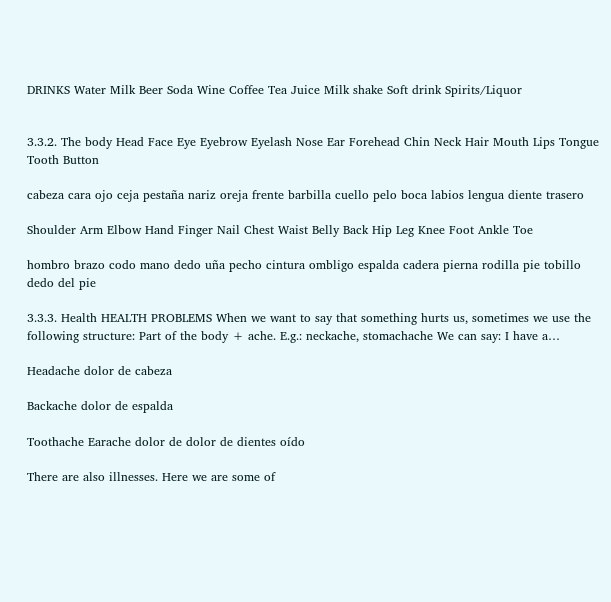DRINKS Water Milk Beer Soda Wine Coffee Tea Juice Milk shake Soft drink Spirits/Liquor


3.3.2. The body Head Face Eye Eyebrow Eyelash Nose Ear Forehead Chin Neck Hair Mouth Lips Tongue Tooth Button

cabeza cara ojo ceja pestaña nariz oreja frente barbilla cuello pelo boca labios lengua diente trasero

Shoulder Arm Elbow Hand Finger Nail Chest Waist Belly Back Hip Leg Knee Foot Ankle Toe

hombro brazo codo mano dedo uña pecho cintura ombligo espalda cadera pierna rodilla pie tobillo dedo del pie

3.3.3. Health HEALTH PROBLEMS When we want to say that something hurts us, sometimes we use the following structure: Part of the body + ache. E.g.: neckache, stomachache We can say: I have a…

Headache dolor de cabeza

Backache dolor de espalda

Toothache Earache dolor de dolor de dientes oído

There are also illnesses. Here we are some of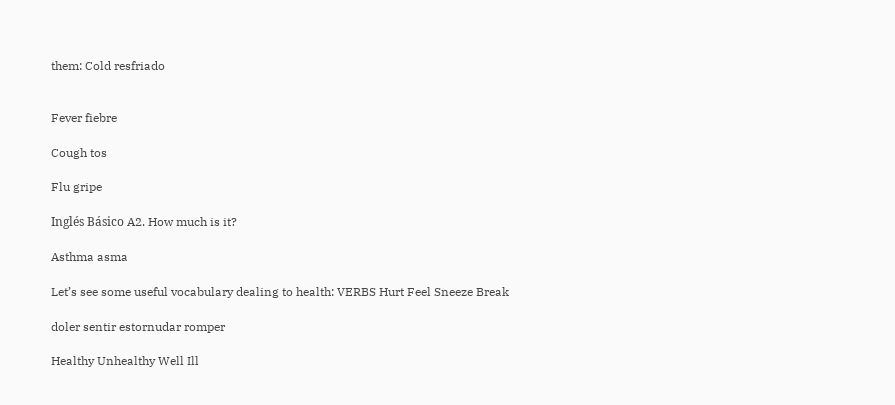them: Cold resfriado


Fever fiebre

Cough tos

Flu gripe

Inglés Básico A2. How much is it?

Asthma asma

Let’s see some useful vocabulary dealing to health: VERBS Hurt Feel Sneeze Break

doler sentir estornudar romper

Healthy Unhealthy Well Ill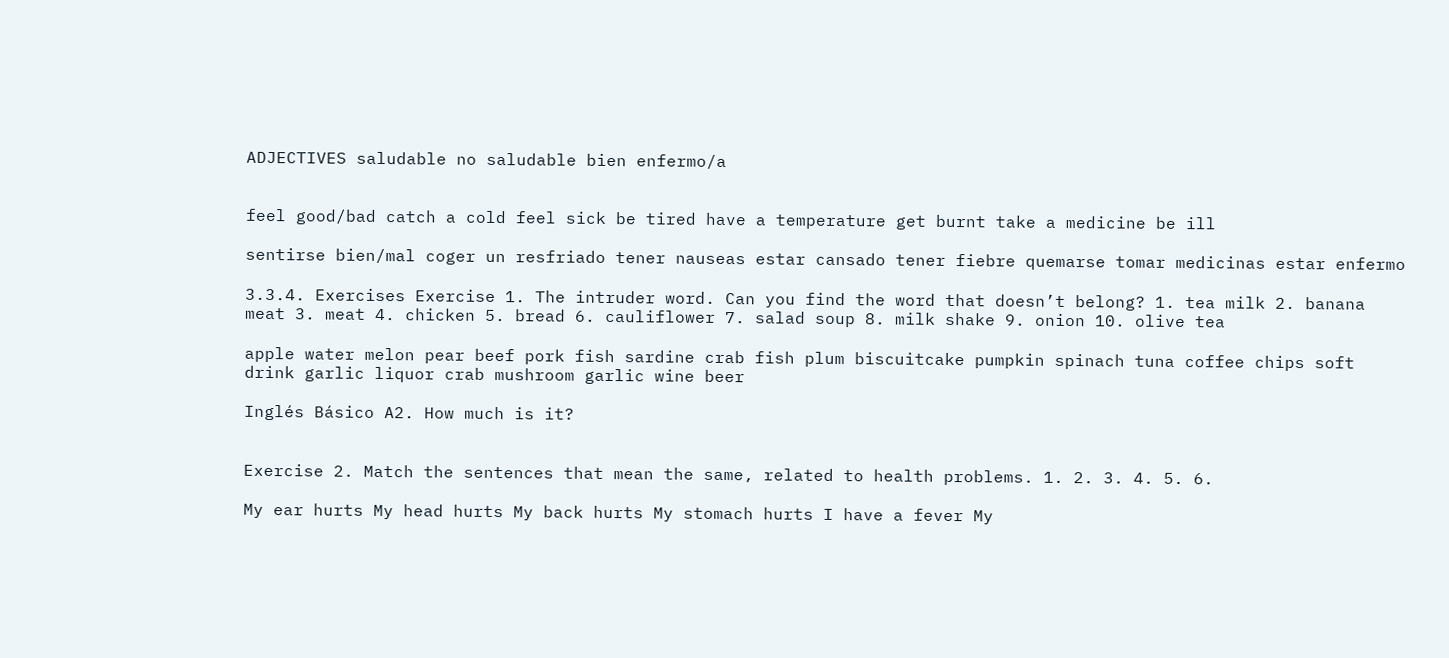ADJECTIVES saludable no saludable bien enfermo/a


feel good/bad catch a cold feel sick be tired have a temperature get burnt take a medicine be ill

sentirse bien/mal coger un resfriado tener nauseas estar cansado tener fiebre quemarse tomar medicinas estar enfermo

3.3.4. Exercises Exercise 1. The intruder word. Can you find the word that doesn’t belong? 1. tea milk 2. banana meat 3. meat 4. chicken 5. bread 6. cauliflower 7. salad soup 8. milk shake 9. onion 10. olive tea

apple water melon pear beef pork fish sardine crab fish plum biscuitcake pumpkin spinach tuna coffee chips soft drink garlic liquor crab mushroom garlic wine beer

Inglés Básico A2. How much is it?


Exercise 2. Match the sentences that mean the same, related to health problems. 1. 2. 3. 4. 5. 6.

My ear hurts My head hurts My back hurts My stomach hurts I have a fever My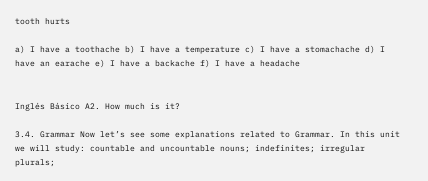tooth hurts

a) I have a toothache b) I have a temperature c) I have a stomachache d) I have an earache e) I have a backache f) I have a headache


Inglés Básico A2. How much is it?

3.4. Grammar Now let’s see some explanations related to Grammar. In this unit we will study: countable and uncountable nouns; indefinites; irregular plurals;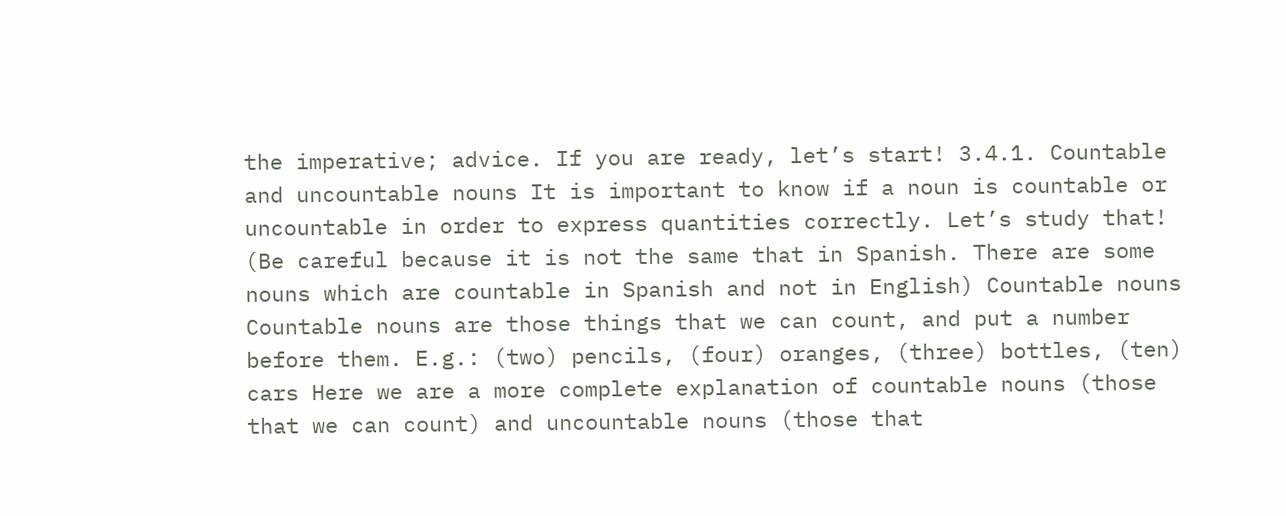the imperative; advice. If you are ready, let’s start! 3.4.1. Countable and uncountable nouns It is important to know if a noun is countable or uncountable in order to express quantities correctly. Let’s study that! (Be careful because it is not the same that in Spanish. There are some nouns which are countable in Spanish and not in English) Countable nouns Countable nouns are those things that we can count, and put a number before them. E.g.: (two) pencils, (four) oranges, (three) bottles, (ten) cars Here we are a more complete explanation of countable nouns (those that we can count) and uncountable nouns (those that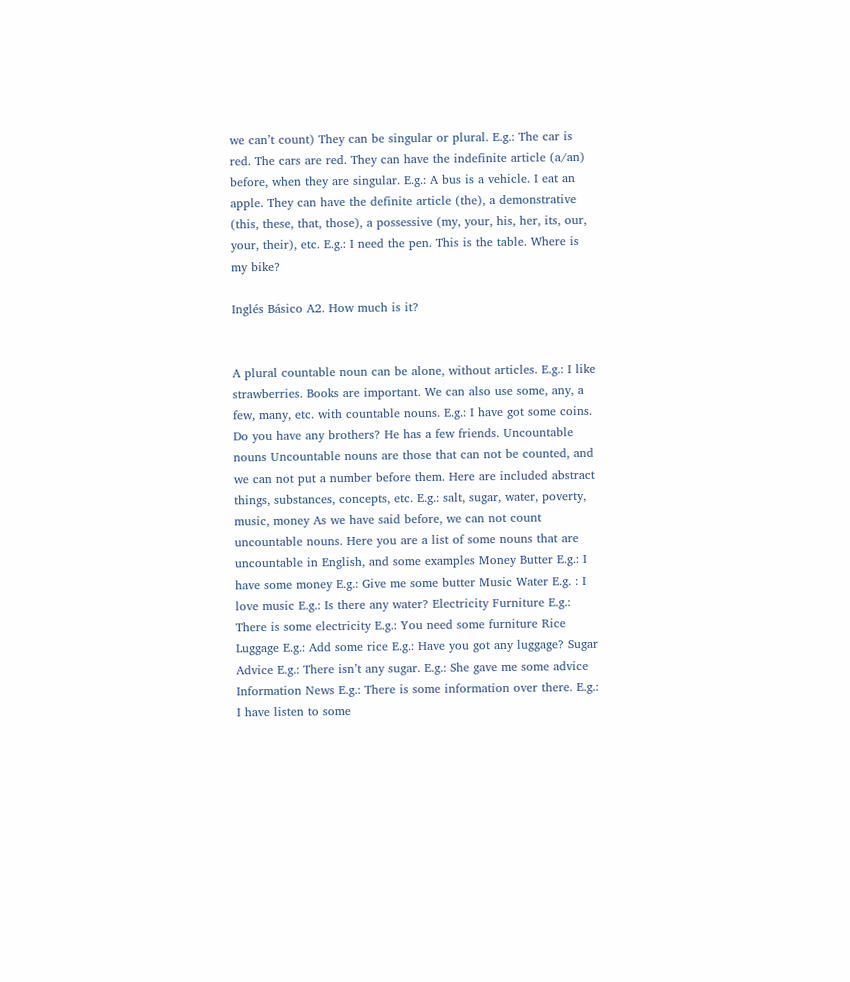we can’t count) They can be singular or plural. E.g.: The car is red. The cars are red. They can have the indefinite article (a/an) before, when they are singular. E.g.: A bus is a vehicle. I eat an apple. They can have the definite article (the), a demonstrative (this, these, that, those), a possessive (my, your, his, her, its, our, your, their), etc. E.g.: I need the pen. This is the table. Where is my bike?

Inglés Básico A2. How much is it?


A plural countable noun can be alone, without articles. E.g.: I like strawberries. Books are important. We can also use some, any, a few, many, etc. with countable nouns. E.g.: I have got some coins. Do you have any brothers? He has a few friends. Uncountable nouns Uncountable nouns are those that can not be counted, and we can not put a number before them. Here are included abstract things, substances, concepts, etc. E.g.: salt, sugar, water, poverty, music, money As we have said before, we can not count uncountable nouns. Here you are a list of some nouns that are uncountable in English, and some examples Money Butter E.g.: I have some money E.g.: Give me some butter Music Water E.g. : I love music E.g.: Is there any water? Electricity Furniture E.g.: There is some electricity E.g.: You need some furniture Rice Luggage E.g.: Add some rice E.g.: Have you got any luggage? Sugar Advice E.g.: There isn’t any sugar. E.g.: She gave me some advice Information News E.g.: There is some information over there. E.g.: I have listen to some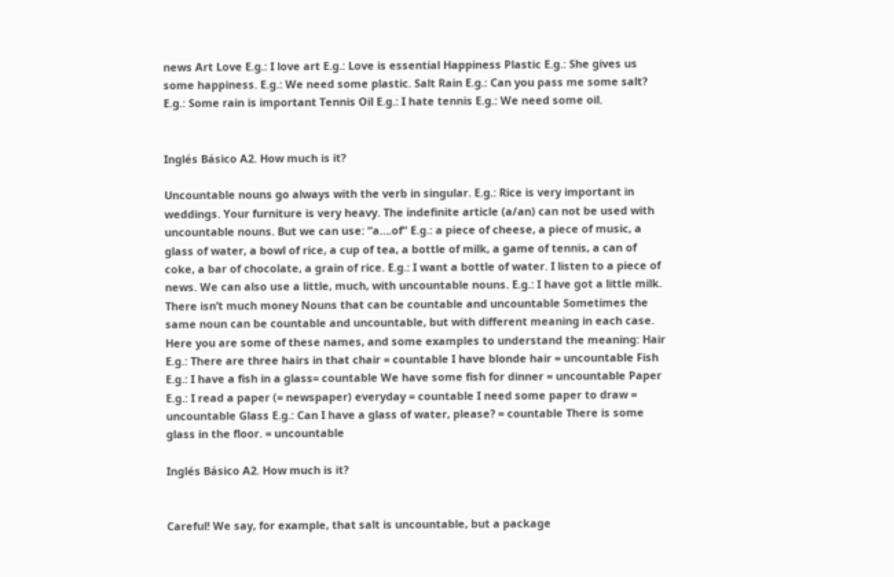news Art Love E.g.: I love art E.g.: Love is essential Happiness Plastic E.g.: She gives us some happiness. E.g.: We need some plastic. Salt Rain E.g.: Can you pass me some salt? E.g.: Some rain is important Tennis Oil E.g.: I hate tennis E.g.: We need some oil.


Inglés Básico A2. How much is it?

Uncountable nouns go always with the verb in singular. E.g.: Rice is very important in weddings. Your furniture is very heavy. The indefinite article (a/an) can not be used with uncountable nouns. But we can use: “a….of” E.g.: a piece of cheese, a piece of music, a glass of water, a bowl of rice, a cup of tea, a bottle of milk, a game of tennis, a can of coke, a bar of chocolate, a grain of rice. E.g.: I want a bottle of water. I listen to a piece of news. We can also use a little, much, with uncountable nouns. E.g.: I have got a little milk. There isn’t much money Nouns that can be countable and uncountable Sometimes the same noun can be countable and uncountable, but with different meaning in each case. Here you are some of these names, and some examples to understand the meaning: Hair E.g.: There are three hairs in that chair = countable I have blonde hair = uncountable Fish E.g.: I have a fish in a glass= countable We have some fish for dinner = uncountable Paper E.g.: I read a paper (= newspaper) everyday = countable I need some paper to draw = uncountable Glass E.g.: Can I have a glass of water, please? = countable There is some glass in the floor. = uncountable

Inglés Básico A2. How much is it?


Careful! We say, for example, that salt is uncountable, but a package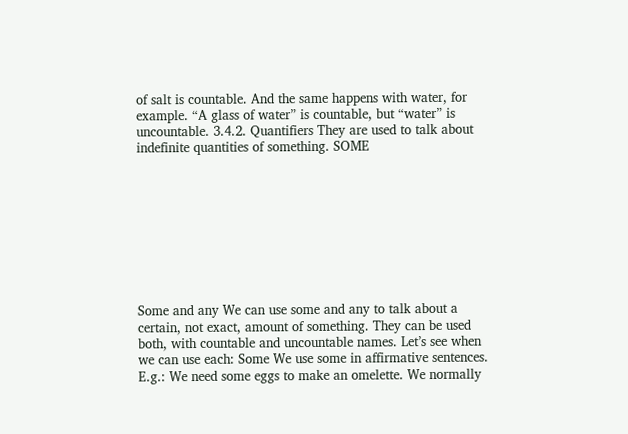of salt is countable. And the same happens with water, for example. “A glass of water” is countable, but “water” is uncountable. 3.4.2. Quantifiers They are used to talk about indefinite quantities of something. SOME









Some and any We can use some and any to talk about a certain, not exact, amount of something. They can be used both, with countable and uncountable names. Let’s see when we can use each: Some We use some in affirmative sentences. E.g.: We need some eggs to make an omelette. We normally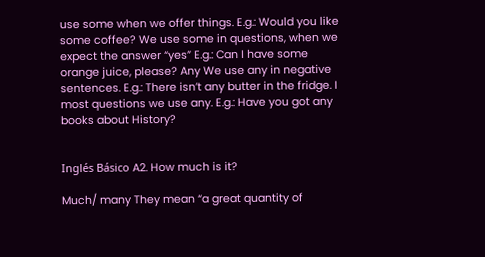use some when we offer things. E.g.: Would you like some coffee? We use some in questions, when we expect the answer “yes” E.g.: Can I have some orange juice, please? Any We use any in negative sentences. E.g.: There isn’t any butter in the fridge. I most questions we use any. E.g.: Have you got any books about History?


Inglés Básico A2. How much is it?

Much/ many They mean “a great quantity of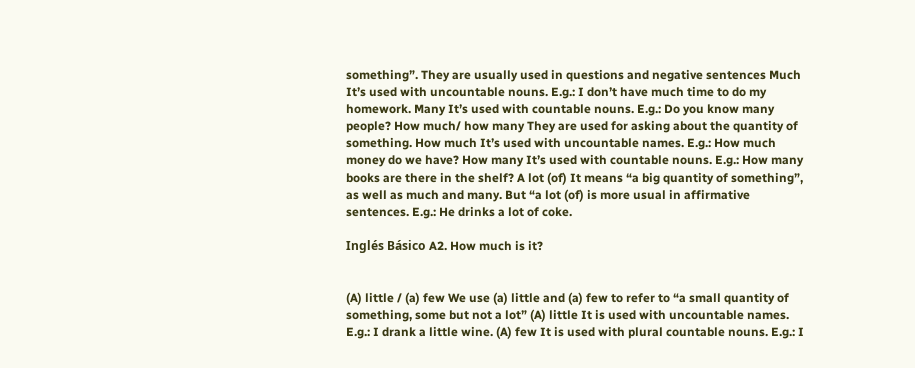something”. They are usually used in questions and negative sentences Much It’s used with uncountable nouns. E.g.: I don’t have much time to do my homework. Many It’s used with countable nouns. E.g.: Do you know many people? How much/ how many They are used for asking about the quantity of something. How much It’s used with uncountable names. E.g.: How much money do we have? How many It’s used with countable nouns. E.g.: How many books are there in the shelf? A lot (of) It means “a big quantity of something”, as well as much and many. But “a lot (of) is more usual in affirmative sentences. E.g.: He drinks a lot of coke.

Inglés Básico A2. How much is it?


(A) little / (a) few We use (a) little and (a) few to refer to “a small quantity of something, some but not a lot” (A) little It is used with uncountable names. E.g.: I drank a little wine. (A) few It is used with plural countable nouns. E.g.: I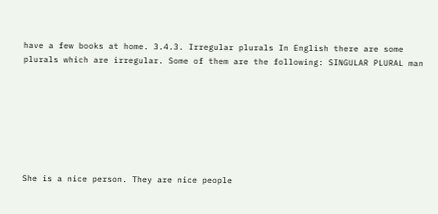have a few books at home. 3.4.3. Irregular plurals In English there are some plurals which are irregular. Some of them are the following: SINGULAR PLURAL man







She is a nice person. They are nice people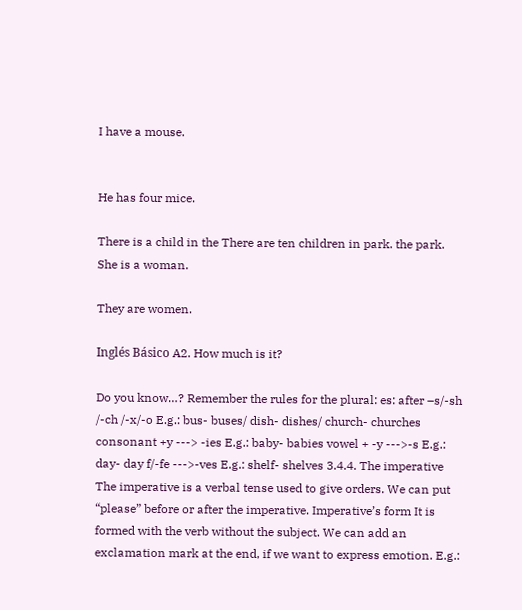I have a mouse.


He has four mice.

There is a child in the There are ten children in park. the park. She is a woman.

They are women.

Inglés Básico A2. How much is it?

Do you know…? Remember the rules for the plural: es: after –s/-sh /-ch /-x/-o E.g.: bus- buses/ dish- dishes/ church- churches consonant +y ---> -ies E.g.: baby- babies vowel + -y --->-s E.g.: day- day f/-fe --->-ves E.g.: shelf- shelves 3.4.4. The imperative The imperative is a verbal tense used to give orders. We can put “please” before or after the imperative. Imperative’s form It is formed with the verb without the subject. We can add an exclamation mark at the end, if we want to express emotion. E.g.: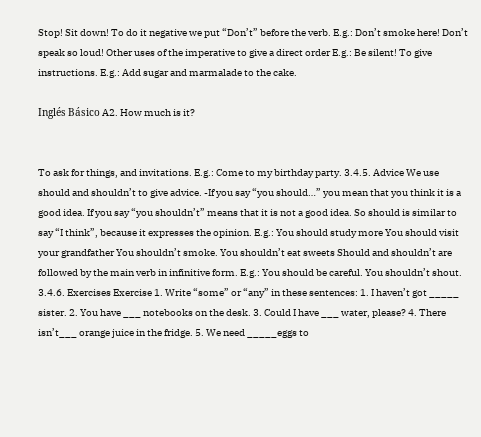Stop! Sit down! To do it negative we put “Don’t” before the verb. E.g.: Don’t smoke here! Don’t speak so loud! Other uses of the imperative to give a direct order E.g.: Be silent! To give instructions. E.g.: Add sugar and marmalade to the cake.

Inglés Básico A2. How much is it?


To ask for things, and invitations. E.g.: Come to my birthday party. 3.4.5. Advice We use should and shouldn’t to give advice. -If you say “you should…” you mean that you think it is a good idea. If you say “you shouldn’t” means that it is not a good idea. So should is similar to say “I think”, because it expresses the opinion. E.g.: You should study more You should visit your grandfather You shouldn’t smoke. You shouldn’t eat sweets Should and shouldn’t are followed by the main verb in infinitive form. E.g.: You should be careful. You shouldn’t shout. 3.4.6. Exercises Exercise 1. Write “some” or “any” in these sentences: 1. I haven’t got _____ sister. 2. You have ___ notebooks on the desk. 3. Could I have ___ water, please? 4. There isn’t___ orange juice in the fridge. 5. We need _____eggs to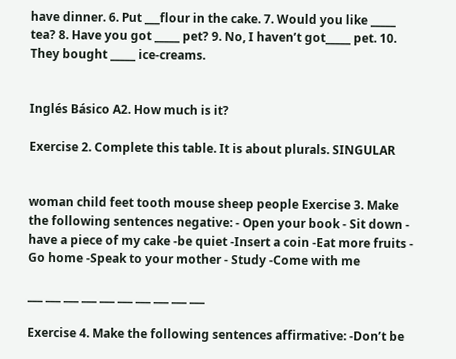have dinner. 6. Put ___flour in the cake. 7. Would you like _____ tea? 8. Have you got _____ pet? 9. No, I haven’t got_____ pet. 10. They bought _____ ice-creams.


Inglés Básico A2. How much is it?

Exercise 2. Complete this table. It is about plurals. SINGULAR


woman child feet tooth mouse sheep people Exercise 3. Make the following sentences negative: - Open your book - Sit down - have a piece of my cake -be quiet -Insert a coin -Eat more fruits - Go home -Speak to your mother - Study -Come with me

___ ___ ___ ___ ___ ___ ___ ___ ___ ___

Exercise 4. Make the following sentences affirmative: -Don’t be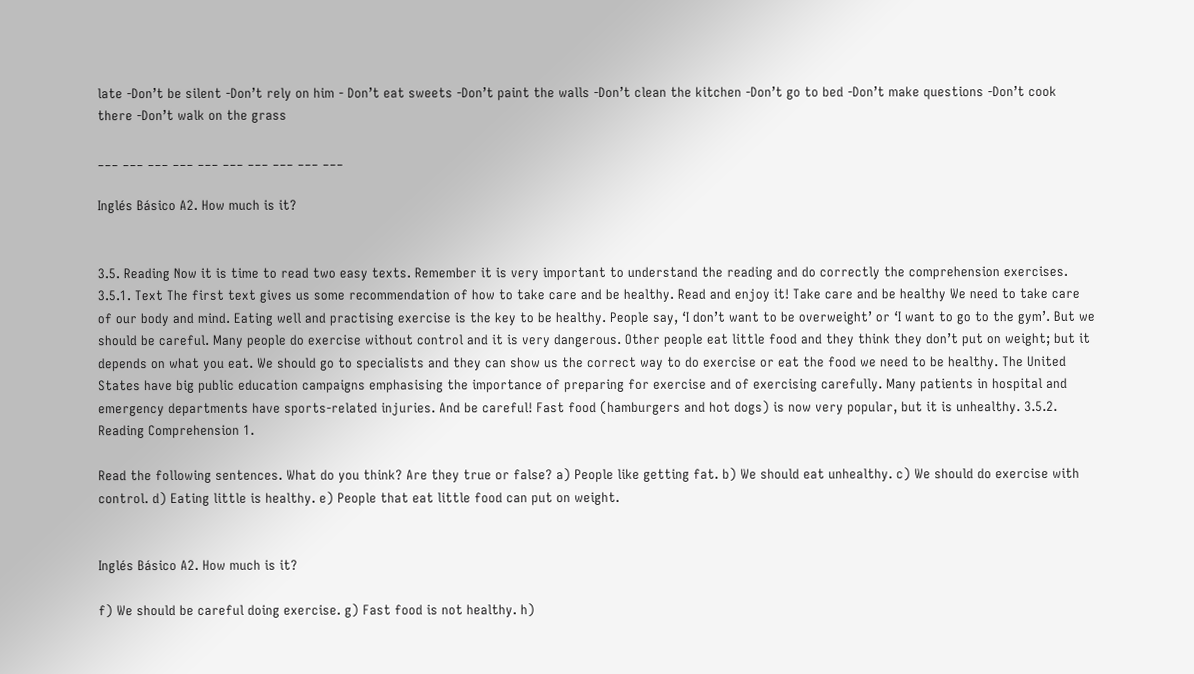late -Don’t be silent -Don’t rely on him - Don’t eat sweets -Don’t paint the walls -Don’t clean the kitchen -Don’t go to bed -Don’t make questions -Don’t cook there -Don’t walk on the grass

___ ___ ___ ___ ___ ___ ___ ___ ___ ___

Inglés Básico A2. How much is it?


3.5. Reading Now it is time to read two easy texts. Remember it is very important to understand the reading and do correctly the comprehension exercises. 3.5.1. Text The first text gives us some recommendation of how to take care and be healthy. Read and enjoy it! Take care and be healthy We need to take care of our body and mind. Eating well and practising exercise is the key to be healthy. People say, ‘I don’t want to be overweight’ or ‘I want to go to the gym’. But we should be careful. Many people do exercise without control and it is very dangerous. Other people eat little food and they think they don’t put on weight; but it depends on what you eat. We should go to specialists and they can show us the correct way to do exercise or eat the food we need to be healthy. The United States have big public education campaigns emphasising the importance of preparing for exercise and of exercising carefully. Many patients in hospital and emergency departments have sports-related injuries. And be careful! Fast food (hamburgers and hot dogs) is now very popular, but it is unhealthy. 3.5.2. Reading Comprehension 1.

Read the following sentences. What do you think? Are they true or false? a) People like getting fat. b) We should eat unhealthy. c) We should do exercise with control. d) Eating little is healthy. e) People that eat little food can put on weight.


Inglés Básico A2. How much is it?

f) We should be careful doing exercise. g) Fast food is not healthy. h)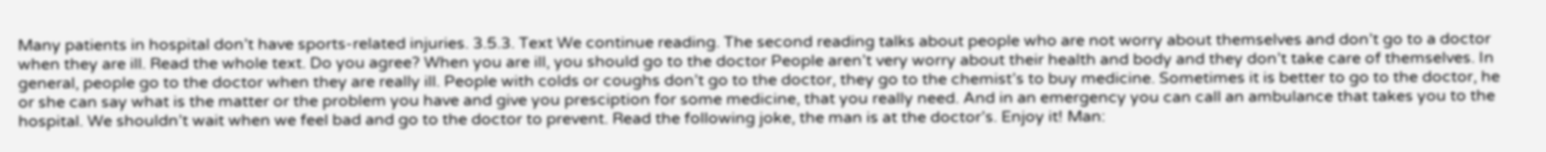Many patients in hospital don’t have sports-related injuries. 3.5.3. Text We continue reading. The second reading talks about people who are not worry about themselves and don’t go to a doctor when they are ill. Read the whole text. Do you agree? When you are ill, you should go to the doctor People aren’t very worry about their health and body and they don’t take care of themselves. In general, people go to the doctor when they are really ill. People with colds or coughs don’t go to the doctor, they go to the chemist’s to buy medicine. Sometimes it is better to go to the doctor, he or she can say what is the matter or the problem you have and give you presciption for some medicine, that you really need. And in an emergency you can call an ambulance that takes you to the hospital. We shouldn’t wait when we feel bad and go to the doctor to prevent. Read the following joke, the man is at the doctor’s. Enjoy it! Man: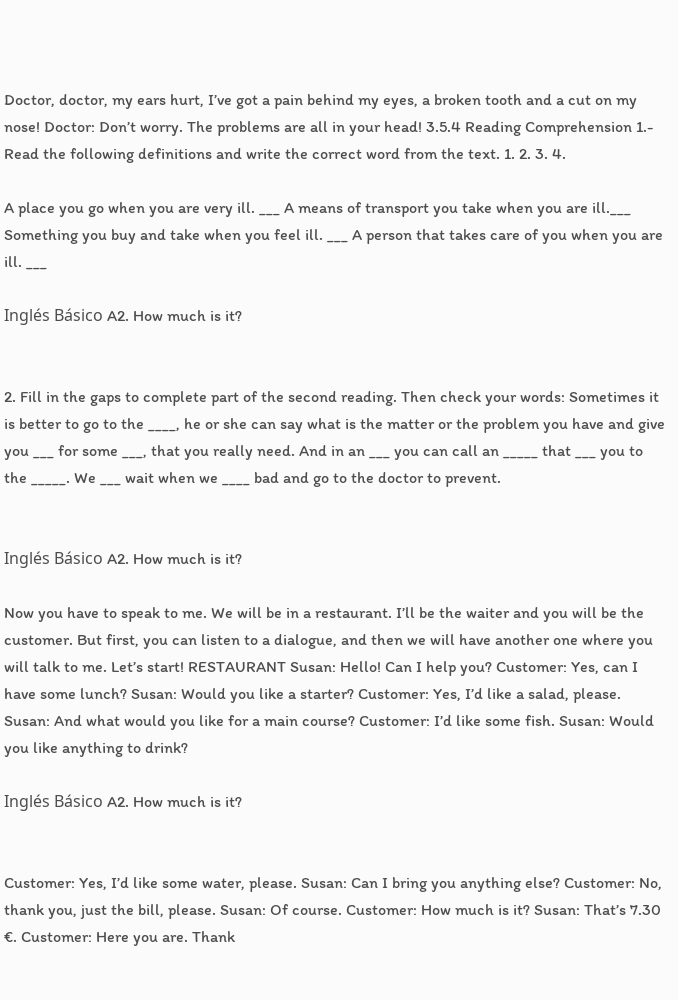Doctor, doctor, my ears hurt, I’ve got a pain behind my eyes, a broken tooth and a cut on my nose! Doctor: Don’t worry. The problems are all in your head! 3.5.4 Reading Comprehension 1.- Read the following definitions and write the correct word from the text. 1. 2. 3. 4.

A place you go when you are very ill. ___ A means of transport you take when you are ill.___ Something you buy and take when you feel ill. ___ A person that takes care of you when you are ill. ___

Inglés Básico A2. How much is it?


2. Fill in the gaps to complete part of the second reading. Then check your words: Sometimes it is better to go to the ____, he or she can say what is the matter or the problem you have and give you ___ for some ___, that you really need. And in an ___ you can call an _____ that ___ you to the _____. We ___ wait when we ____ bad and go to the doctor to prevent.


Inglés Básico A2. How much is it?

Now you have to speak to me. We will be in a restaurant. I’ll be the waiter and you will be the customer. But first, you can listen to a dialogue, and then we will have another one where you will talk to me. Let’s start! RESTAURANT Susan: Hello! Can I help you? Customer: Yes, can I have some lunch? Susan: Would you like a starter? Customer: Yes, I’d like a salad, please. Susan: And what would you like for a main course? Customer: I’d like some fish. Susan: Would you like anything to drink?

Inglés Básico A2. How much is it?


Customer: Yes, I’d like some water, please. Susan: Can I bring you anything else? Customer: No, thank you, just the bill, please. Susan: Of course. Customer: How much is it? Susan: That’s 7.30 €. Customer: Here you are. Thank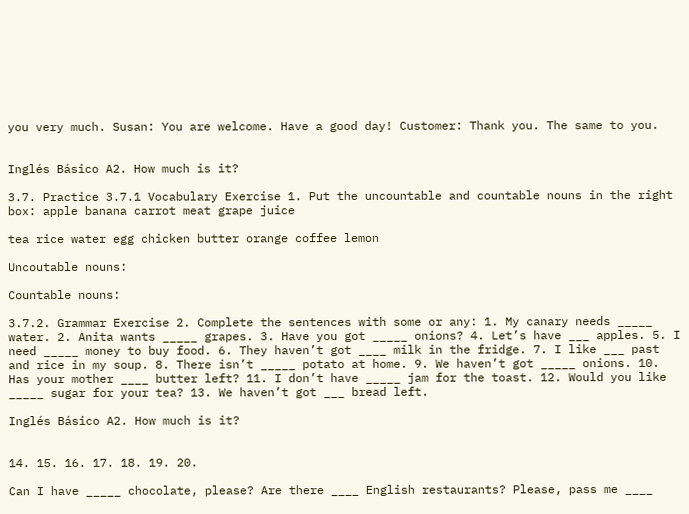you very much. Susan: You are welcome. Have a good day! Customer: Thank you. The same to you.


Inglés Básico A2. How much is it?

3.7. Practice 3.7.1 Vocabulary Exercise 1. Put the uncountable and countable nouns in the right box: apple banana carrot meat grape juice

tea rice water egg chicken butter orange coffee lemon

Uncoutable nouns:

Countable nouns:

3.7.2. Grammar Exercise 2. Complete the sentences with some or any: 1. My canary needs _____ water. 2. Anita wants _____ grapes. 3. Have you got _____ onions? 4. Let’s have ___ apples. 5. I need _____ money to buy food. 6. They haven’t got ____ milk in the fridge. 7. I like ___ past and rice in my soup. 8. There isn’t _____ potato at home. 9. We haven’t got _____ onions. 10. Has your mother ____ butter left? 11. I don’t have _____ jam for the toast. 12. Would you like _____ sugar for your tea? 13. We haven’t got ___ bread left.

Inglés Básico A2. How much is it?


14. 15. 16. 17. 18. 19. 20.

Can I have _____ chocolate, please? Are there ____ English restaurants? Please, pass me ____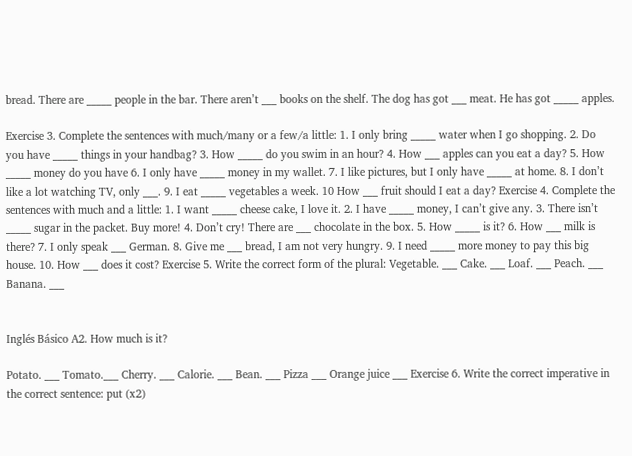bread. There are _____ people in the bar. There aren’t ___ books on the shelf. The dog has got ___ meat. He has got _____ apples.

Exercise 3. Complete the sentences with much/many or a few/a little: 1. I only bring _____ water when I go shopping. 2. Do you have _____ things in your handbag? 3. How _____ do you swim in an hour? 4. How ___ apples can you eat a day? 5. How _____ money do you have 6. I only have _____ money in my wallet. 7. I like pictures, but I only have _____ at home. 8. I don’t like a lot watching TV, only ___. 9. I eat _____ vegetables a week. 10 How ___ fruit should I eat a day? Exercise 4. Complete the sentences with much and a little: 1. I want _____ cheese cake, I love it. 2. I have _____ money, I can’t give any. 3. There isn’t _____ sugar in the packet. Buy more! 4. Don’t cry! There are ___ chocolate in the box. 5. How _____ is it? 6. How ___ milk is there? 7. I only speak ___ German. 8. Give me ___ bread, I am not very hungry. 9. I need _____ more money to pay this big house. 10. How ___ does it cost? Exercise 5. Write the correct form of the plural: Vegetable. ___ Cake. ___ Loaf. ___ Peach. ___ Banana. ___


Inglés Básico A2. How much is it?

Potato. ___ Tomato.___ Cherry. ___ Calorie. ___ Bean. ___ Pizza ___ Orange juice ___ Exercise 6. Write the correct imperative in the correct sentence: put (x2)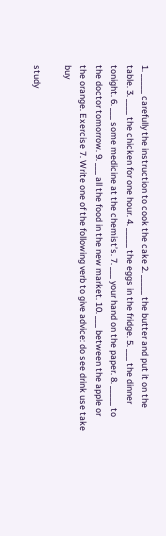1. _____ carefully the instruction to cook the cake 2. _____ the butter and put it on the table. 3. ____ the chicken for one hour. 4. _____ the eggs in the fridge. 5. ___ the dinner tonight. 6. ___ some medicine at the chemist’s. 7. ___ your hand on the paper. 8. _____ to the doctor tomorrow. 9. ___ all the food in the new market. 10. ___ between the apple or the orange. Exercise 7. Write one of the following verb to give advice: do see drink use take buy

study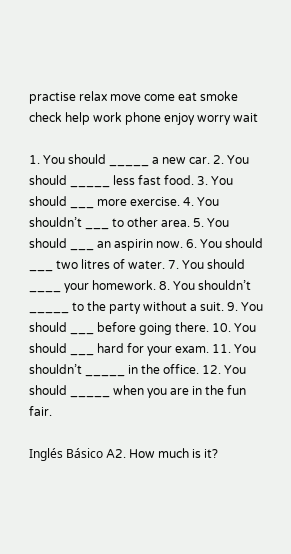practise relax move come eat smoke check help work phone enjoy worry wait

1. You should _____ a new car. 2. You should _____ less fast food. 3. You should ___ more exercise. 4. You shouldn’t ___ to other area. 5. You should ___ an aspirin now. 6. You should ___ two litres of water. 7. You should ____ your homework. 8. You shouldn’t _____ to the party without a suit. 9. You should ___ before going there. 10. You should ___ hard for your exam. 11. You shouldn’t _____ in the office. 12. You should _____ when you are in the fun fair.

Inglés Básico A2. How much is it?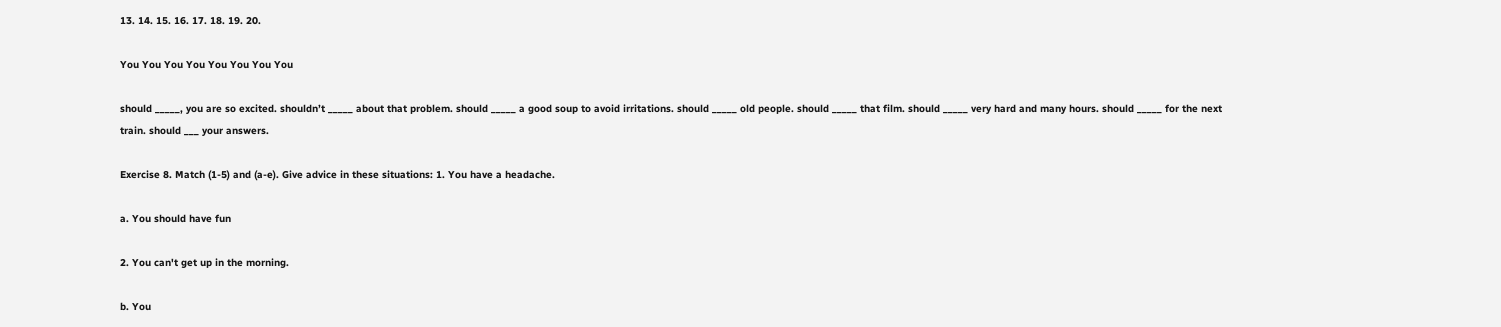13. 14. 15. 16. 17. 18. 19. 20.

You You You You You You You You

should _____, you are so excited. shouldn’t _____ about that problem. should _____ a good soup to avoid irritations. should _____ old people. should _____ that film. should _____ very hard and many hours. should _____ for the next train. should ___ your answers.

Exercise 8. Match (1-5) and (a-e). Give advice in these situations: 1. You have a headache.

a. You should have fun

2. You can't get up in the morning.

b. You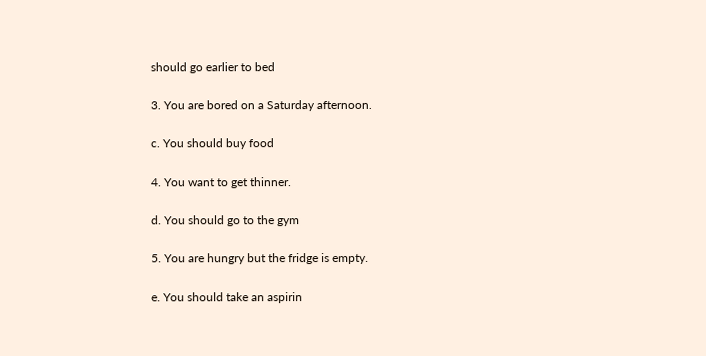should go earlier to bed

3. You are bored on a Saturday afternoon.

c. You should buy food

4. You want to get thinner.

d. You should go to the gym

5. You are hungry but the fridge is empty.

e. You should take an aspirin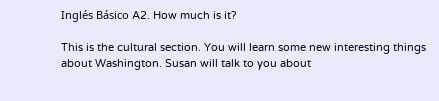Inglés Básico A2. How much is it?

This is the cultural section. You will learn some new interesting things about Washington. Susan will talk to you about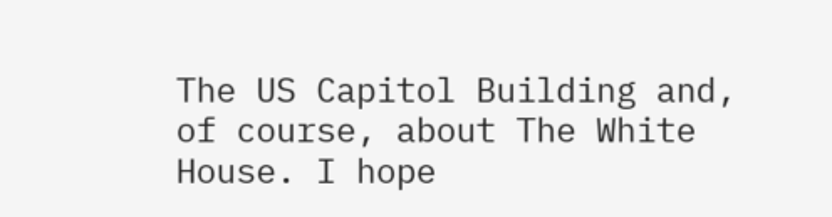The US Capitol Building and, of course, about The White House. I hope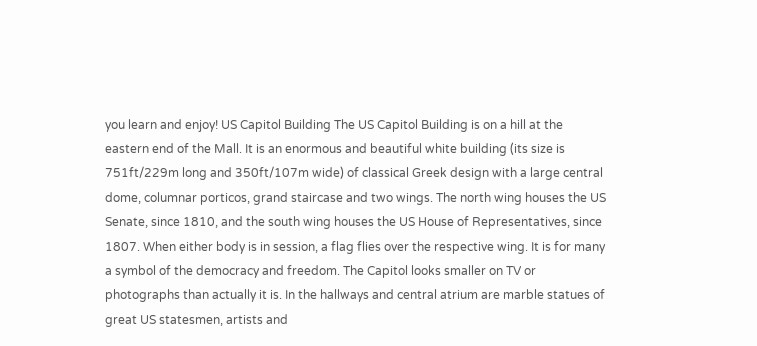you learn and enjoy! US Capitol Building The US Capitol Building is on a hill at the eastern end of the Mall. It is an enormous and beautiful white building (its size is 751ft/229m long and 350ft/107m wide) of classical Greek design with a large central dome, columnar porticos, grand staircase and two wings. The north wing houses the US Senate, since 1810, and the south wing houses the US House of Representatives, since 1807. When either body is in session, a flag flies over the respective wing. It is for many a symbol of the democracy and freedom. The Capitol looks smaller on TV or photographs than actually it is. In the hallways and central atrium are marble statues of great US statesmen, artists and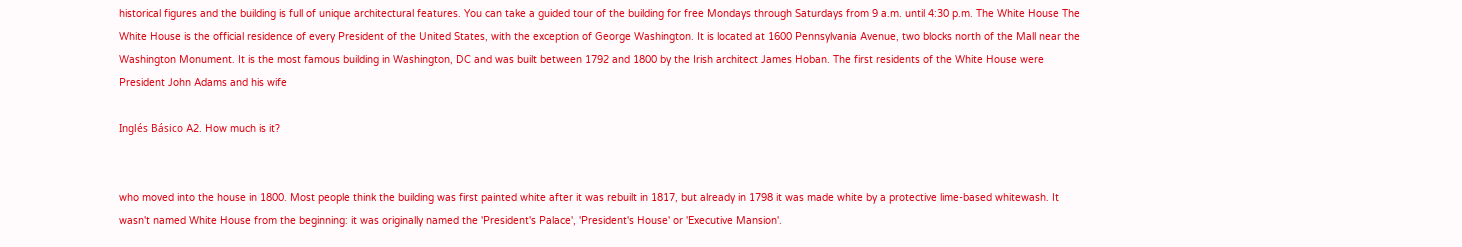historical figures and the building is full of unique architectural features. You can take a guided tour of the building for free Mondays through Saturdays from 9 a.m. until 4:30 p.m. The White House The White House is the official residence of every President of the United States, with the exception of George Washington. It is located at 1600 Pennsylvania Avenue, two blocks north of the Mall near the Washington Monument. It is the most famous building in Washington, DC and was built between 1792 and 1800 by the Irish architect James Hoban. The first residents of the White House were President John Adams and his wife

Inglés Básico A2. How much is it?


who moved into the house in 1800. Most people think the building was first painted white after it was rebuilt in 1817, but already in 1798 it was made white by a protective lime-based whitewash. It wasn't named White House from the beginning: it was originally named the 'President's Palace', 'President's House' or 'Executive Mansion'.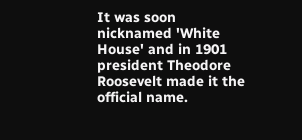It was soon nicknamed 'White House' and in 1901 president Theodore Roosevelt made it the official name.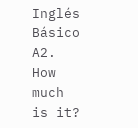Inglés Básico A2. How much is it?